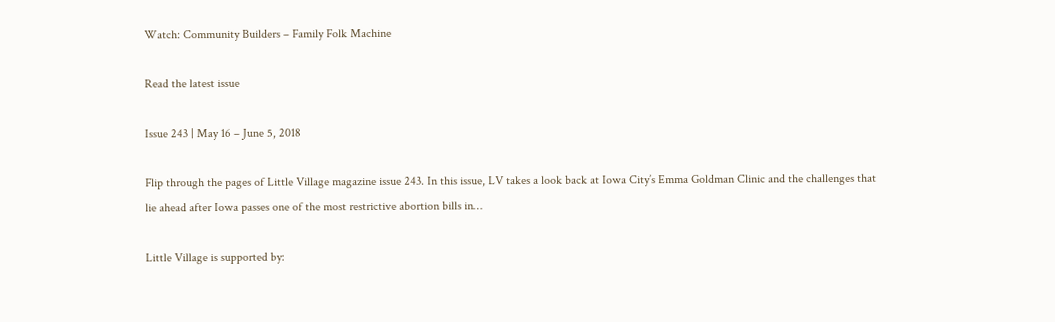Watch: Community Builders – Family Folk Machine

Read the latest issue

Issue 243 | May 16 – June 5, 2018

Flip through the pages of Little Village magazine issue 243. In this issue, LV takes a look back at Iowa City’s Emma Goldman Clinic and the challenges that lie ahead after Iowa passes one of the most restrictive abortion bills in…

Little Village is supported by: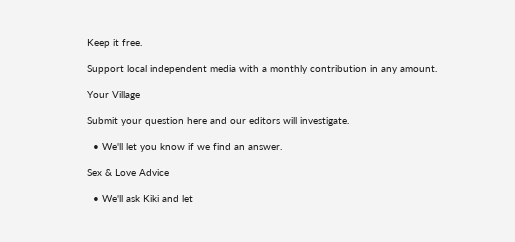Keep it free.

Support local independent media with a monthly contribution in any amount.

Your Village

Submit your question here and our editors will investigate.

  • We'll let you know if we find an answer.

Sex & Love Advice

  • We'll ask Kiki and let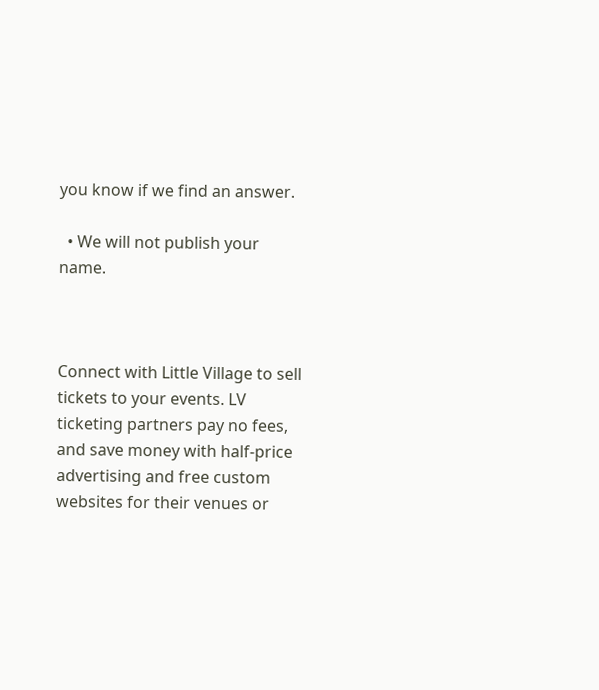you know if we find an answer.

  • We will not publish your name.



Connect with Little Village to sell tickets to your events. LV ticketing partners pay no fees, and save money with half-price advertising and free custom websites for their venues or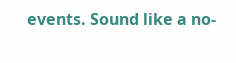events. Sound like a no-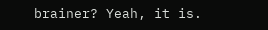brainer? Yeah, it is.